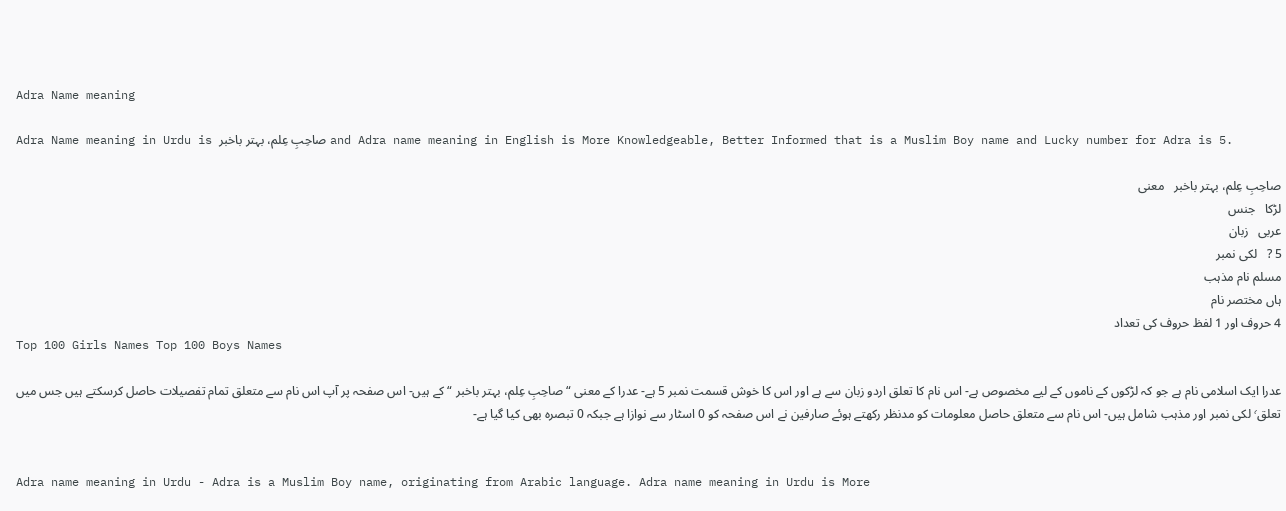Adra Name meaning

Adra Name meaning in Urdu is صاحِبِ عِلم، بہتر باخبر and Adra name meaning in English is More Knowledgeable, Better Informed that is a Muslim Boy name and Lucky number for Adra is 5.

صاحِبِ عِلم، بہتر باخبر   معنی
لڑكا   جنس
عربی   زبان
5 ?   لکی نمبر
مسلم نام مذہب
ہاں مختصر نام
4 حروف اور 1 لفظ حروف کی تعداد
Top 100 Girls Names Top 100 Boys Names

عدرا ایک اسلامی نام ہے جو کہ لڑکوں کے ناموں کے لیے مخصوص ہے- اس نام کا تعلق اردو زبان سے ہے اور اس کا خوش قسمت نمبر 5 ہے- عدرا کے معنی “صاحِبِ عِلم، بہتر باخبر “ کے ہیں- اس صفحہ پر آپ اس نام سے متعلق تمام تفصیلات حاصل کرسکتے ہیں جس میں تعلق٬ لکی نمبر اور مذہب شامل ہیں- اس نام سے متعلق حاصل معلومات کو مدنظر رکھتے ہوئے صارفین نے اس صفحہ کو 0 اسٹار سے نوازا ہے جبکہ 0 تبصرہ بھی کیا گیا ہے-


Adra name meaning in Urdu - Adra is a Muslim Boy name, originating from Arabic language. Adra name meaning in Urdu is More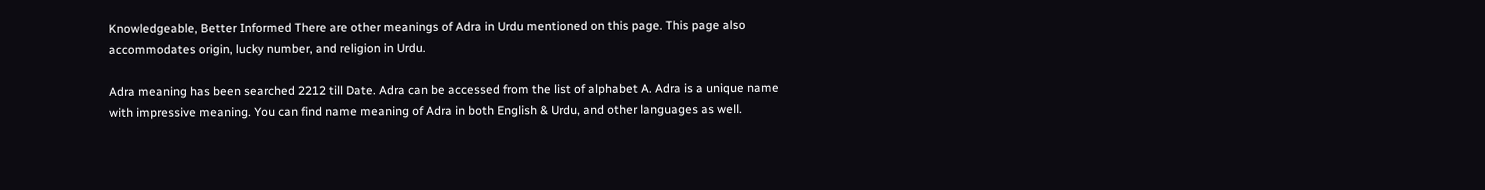Knowledgeable, Better Informed There are other meanings of Adra in Urdu mentioned on this page. This page also accommodates origin, lucky number, and religion in Urdu.

Adra meaning has been searched 2212 till Date. Adra can be accessed from the list of alphabet A. Adra is a unique name with impressive meaning. You can find name meaning of Adra in both English & Urdu, and other languages as well.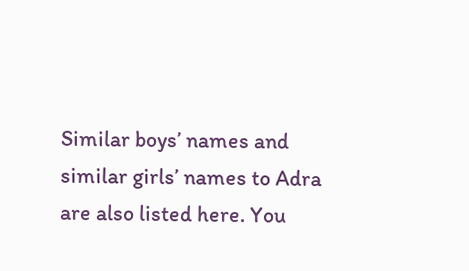Similar boys’ names and similar girls’ names to Adra are also listed here. You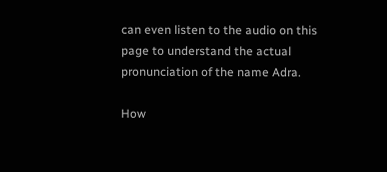can even listen to the audio on this page to understand the actual pronunciation of the name Adra.

How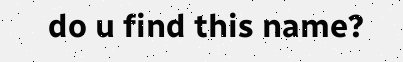do u find this name?